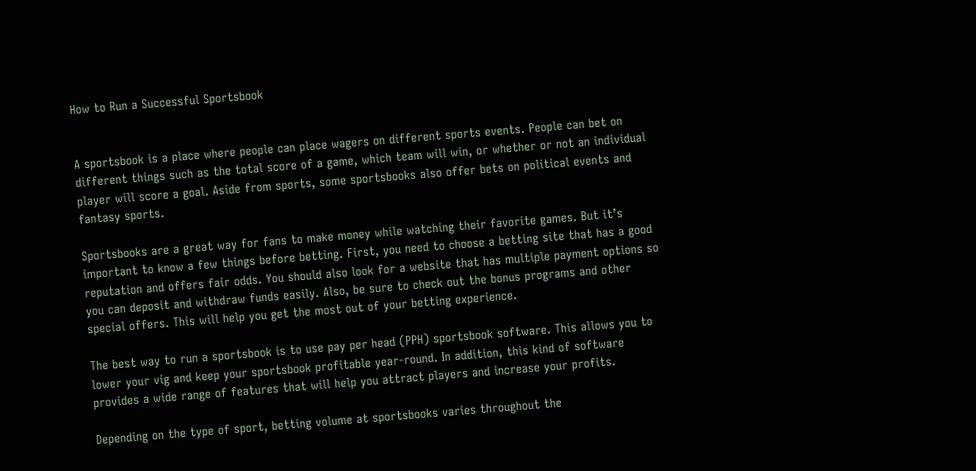How to Run a Successful Sportsbook


A sportsbook is a place where people can place wagers on different sports events. People can bet on different things such as the total score of a game, which team will win, or whether or not an individual player will score a goal. Aside from sports, some sportsbooks also offer bets on political events and fantasy sports.

Sportsbooks are a great way for fans to make money while watching their favorite games. But it’s important to know a few things before betting. First, you need to choose a betting site that has a good reputation and offers fair odds. You should also look for a website that has multiple payment options so you can deposit and withdraw funds easily. Also, be sure to check out the bonus programs and other special offers. This will help you get the most out of your betting experience.

The best way to run a sportsbook is to use pay per head (PPH) sportsbook software. This allows you to lower your vig and keep your sportsbook profitable year-round. In addition, this kind of software provides a wide range of features that will help you attract players and increase your profits.

Depending on the type of sport, betting volume at sportsbooks varies throughout the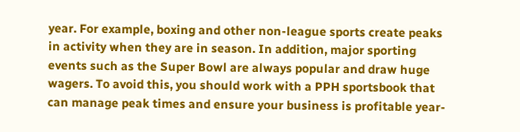year. For example, boxing and other non-league sports create peaks in activity when they are in season. In addition, major sporting events such as the Super Bowl are always popular and draw huge wagers. To avoid this, you should work with a PPH sportsbook that can manage peak times and ensure your business is profitable year-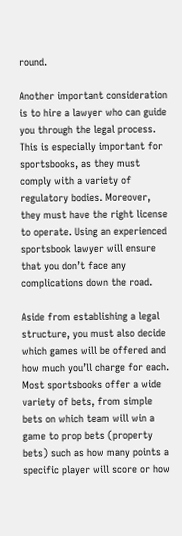round.

Another important consideration is to hire a lawyer who can guide you through the legal process. This is especially important for sportsbooks, as they must comply with a variety of regulatory bodies. Moreover, they must have the right license to operate. Using an experienced sportsbook lawyer will ensure that you don’t face any complications down the road.

Aside from establishing a legal structure, you must also decide which games will be offered and how much you’ll charge for each. Most sportsbooks offer a wide variety of bets, from simple bets on which team will win a game to prop bets (property bets) such as how many points a specific player will score or how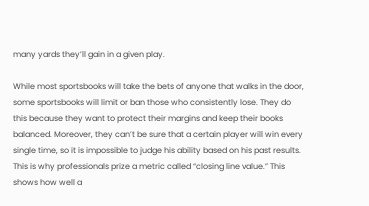many yards they’ll gain in a given play.

While most sportsbooks will take the bets of anyone that walks in the door, some sportsbooks will limit or ban those who consistently lose. They do this because they want to protect their margins and keep their books balanced. Moreover, they can’t be sure that a certain player will win every single time, so it is impossible to judge his ability based on his past results. This is why professionals prize a metric called “closing line value.” This shows how well a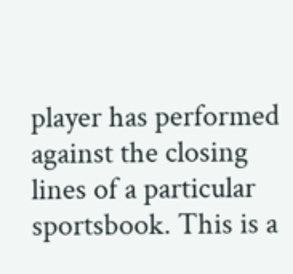player has performed against the closing lines of a particular sportsbook. This is a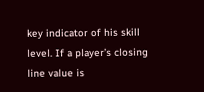key indicator of his skill level. If a player’s closing line value is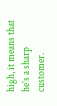high, it means that he’s a sharp customer.